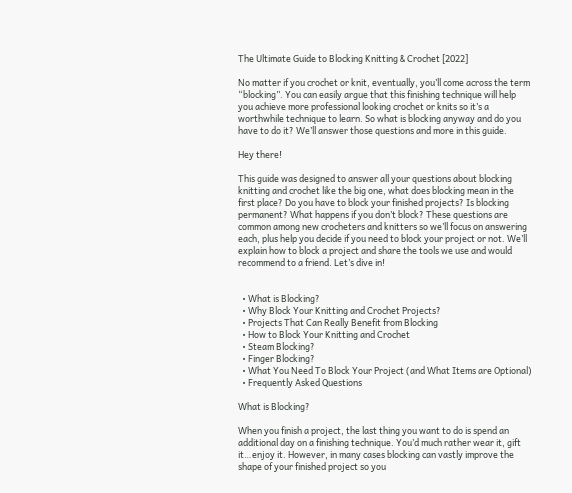The Ultimate Guide to Blocking Knitting & Crochet [2022]

No matter if you crochet or knit, eventually, you’ll come across the term “blocking”. You can easily argue that this finishing technique will help you achieve more professional looking crochet or knits so it’s a worthwhile technique to learn. So what is blocking anyway and do you have to do it? We’ll answer those questions and more in this guide.

Hey there!

This guide was designed to answer all your questions about blocking knitting and crochet like the big one, what does blocking mean in the first place? Do you have to block your finished projects? Is blocking permanent? What happens if you don’t block? These questions are common among new crocheters and knitters so we’ll focus on answering each, plus help you decide if you need to block your project or not. We’ll explain how to block a project and share the tools we use and would recommend to a friend. Let’s dive in!


  • What is Blocking?
  • Why Block Your Knitting and Crochet Projects?
  • Projects That Can Really Benefit from Blocking
  • How to Block Your Knitting and Crochet
  • Steam Blocking?
  • Finger Blocking?
  • What You Need To Block Your Project (and What Items are Optional)
  • Frequently Asked Questions

What is Blocking?

When you finish a project, the last thing you want to do is spend an additional day on a finishing technique. You’d much rather wear it, gift it…enjoy it. However, in many cases blocking can vastly improve the shape of your finished project so you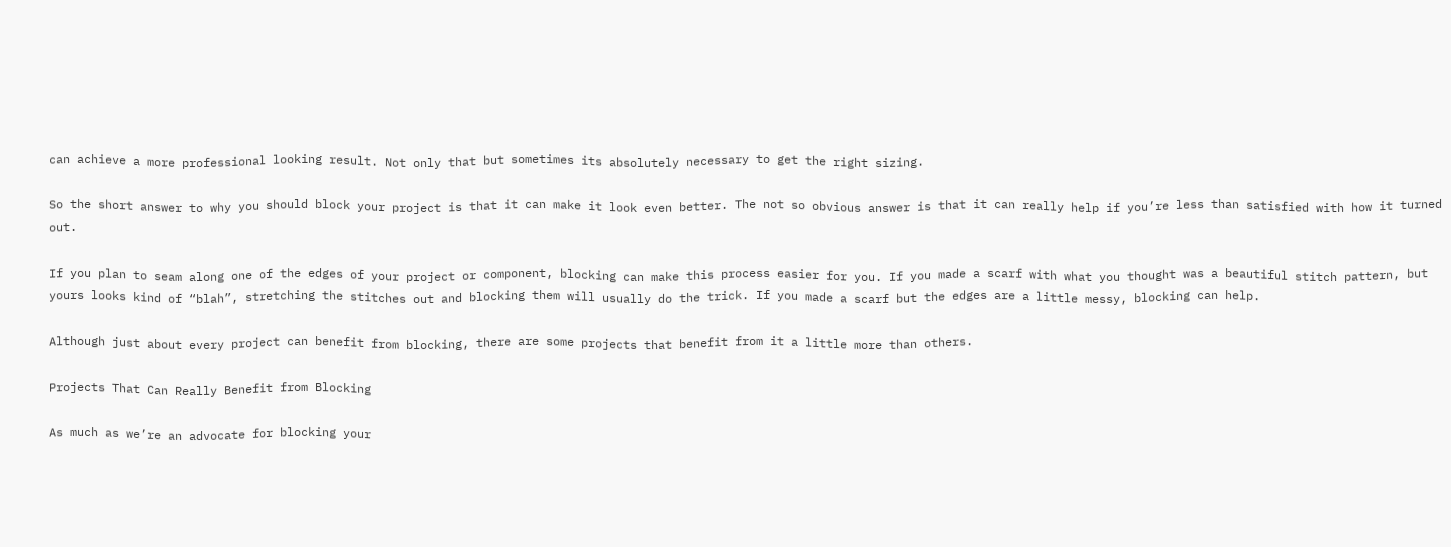can achieve a more professional looking result. Not only that but sometimes its absolutely necessary to get the right sizing.

So the short answer to why you should block your project is that it can make it look even better. The not so obvious answer is that it can really help if you’re less than satisfied with how it turned out.

If you plan to seam along one of the edges of your project or component, blocking can make this process easier for you. If you made a scarf with what you thought was a beautiful stitch pattern, but yours looks kind of “blah”, stretching the stitches out and blocking them will usually do the trick. If you made a scarf but the edges are a little messy, blocking can help.

Although just about every project can benefit from blocking, there are some projects that benefit from it a little more than others.

Projects That Can Really Benefit from Blocking

As much as we’re an advocate for blocking your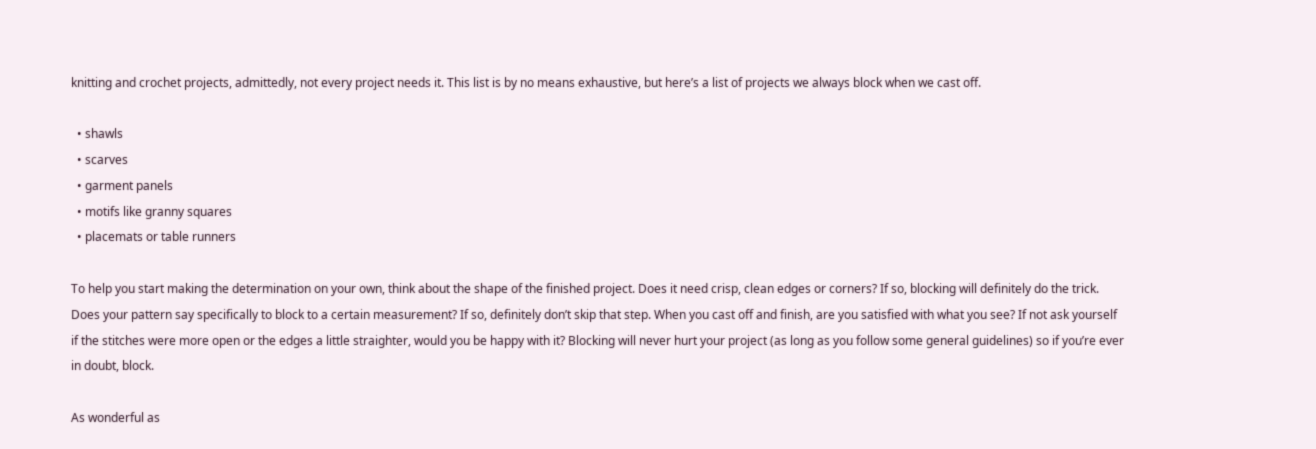knitting and crochet projects, admittedly, not every project needs it. This list is by no means exhaustive, but here’s a list of projects we always block when we cast off.

  • shawls
  • scarves
  • garment panels
  • motifs like granny squares
  • placemats or table runners

To help you start making the determination on your own, think about the shape of the finished project. Does it need crisp, clean edges or corners? If so, blocking will definitely do the trick. Does your pattern say specifically to block to a certain measurement? If so, definitely don’t skip that step. When you cast off and finish, are you satisfied with what you see? If not ask yourself if the stitches were more open or the edges a little straighter, would you be happy with it? Blocking will never hurt your project (as long as you follow some general guidelines) so if you’re ever in doubt, block.

As wonderful as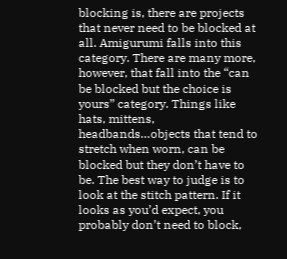blocking is, there are projects that never need to be blocked at all. Amigurumi falls into this category. There are many more, however, that fall into the “can be blocked but the choice is yours” category. Things like hats, mittens, headbands…objects that tend to stretch when worn, can be blocked but they don’t have to be. The best way to judge is to look at the stitch pattern. If it looks as you’d expect, you probably don’t need to block,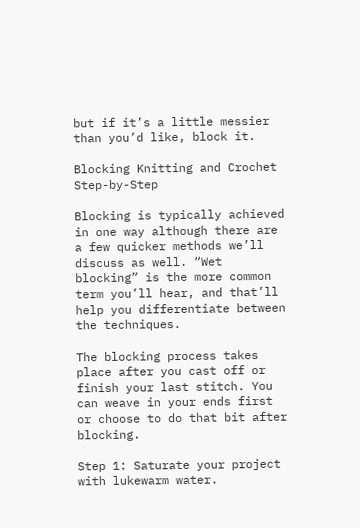but if it’s a little messier than you’d like, block it.

Blocking Knitting and Crochet Step-by-Step

Blocking is typically achieved in one way although there are a few quicker methods we’ll discuss as well. “Wet blocking” is the more common term you’ll hear, and that’ll help you differentiate between the techniques.

The blocking process takes place after you cast off or finish your last stitch. You can weave in your ends first or choose to do that bit after blocking.

Step 1: Saturate your project with lukewarm water.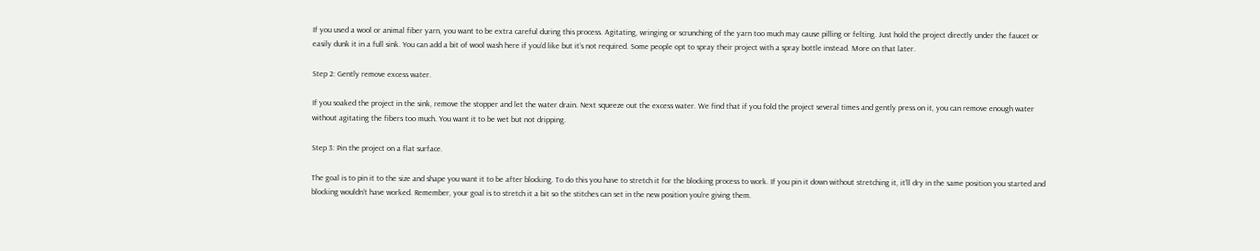If you used a wool or animal fiber yarn, you want to be extra careful during this process. Agitating, wringing or scrunching of the yarn too much may cause pilling or felting. Just hold the project directly under the faucet or easily dunk it in a full sink. You can add a bit of wool wash here if you’d like but it’s not required. Some people opt to spray their project with a spray bottle instead. More on that later.

Step 2: Gently remove excess water.

If you soaked the project in the sink, remove the stopper and let the water drain. Next squeeze out the excess water. We find that if you fold the project several times and gently press on it, you can remove enough water without agitating the fibers too much. You want it to be wet but not dripping.

Step 3: Pin the project on a flat surface.

The goal is to pin it to the size and shape you want it to be after blocking. To do this you have to stretch it for the blocking process to work. If you pin it down without stretching it, it’ll dry in the same position you started and blocking wouldn’t have worked. Remember, your goal is to stretch it a bit so the stitches can set in the new position you’re giving them.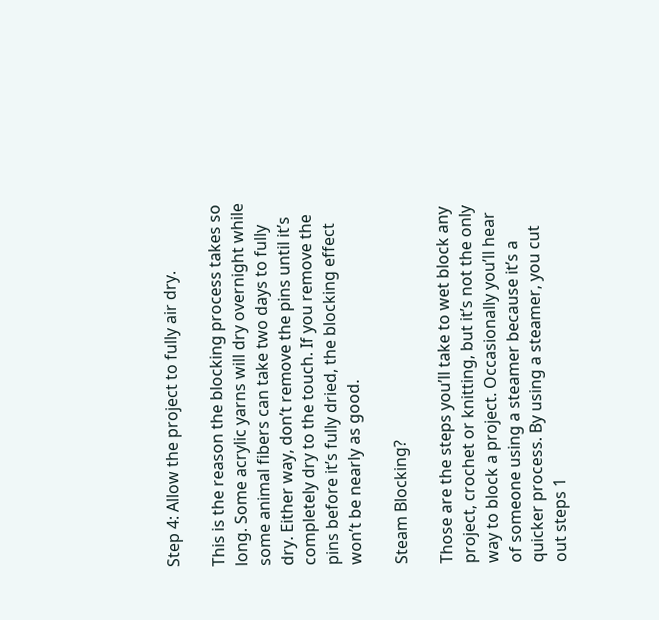Step 4: Allow the project to fully air dry.

This is the reason the blocking process takes so long. Some acrylic yarns will dry overnight while some animal fibers can take two days to fully dry. Either way, don’t remove the pins until it’s completely dry to the touch. If you remove the pins before it’s fully dried, the blocking effect won’t be nearly as good.

Steam Blocking?

Those are the steps you’ll take to wet block any project, crochet or knitting, but it’s not the only way to block a project. Occasionally you’ll hear of someone using a steamer because it’s a quicker process. By using a steamer, you cut out steps 1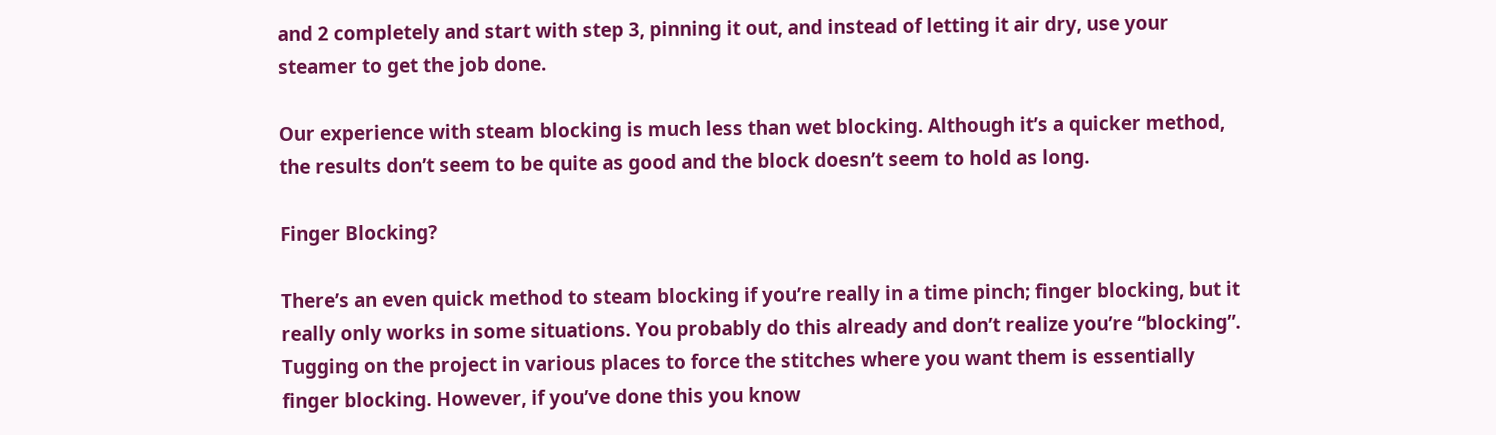and 2 completely and start with step 3, pinning it out, and instead of letting it air dry, use your steamer to get the job done.

Our experience with steam blocking is much less than wet blocking. Although it’s a quicker method, the results don’t seem to be quite as good and the block doesn’t seem to hold as long.

Finger Blocking?

There’s an even quick method to steam blocking if you’re really in a time pinch; finger blocking, but it really only works in some situations. You probably do this already and don’t realize you’re “blocking”. Tugging on the project in various places to force the stitches where you want them is essentially finger blocking. However, if you’ve done this you know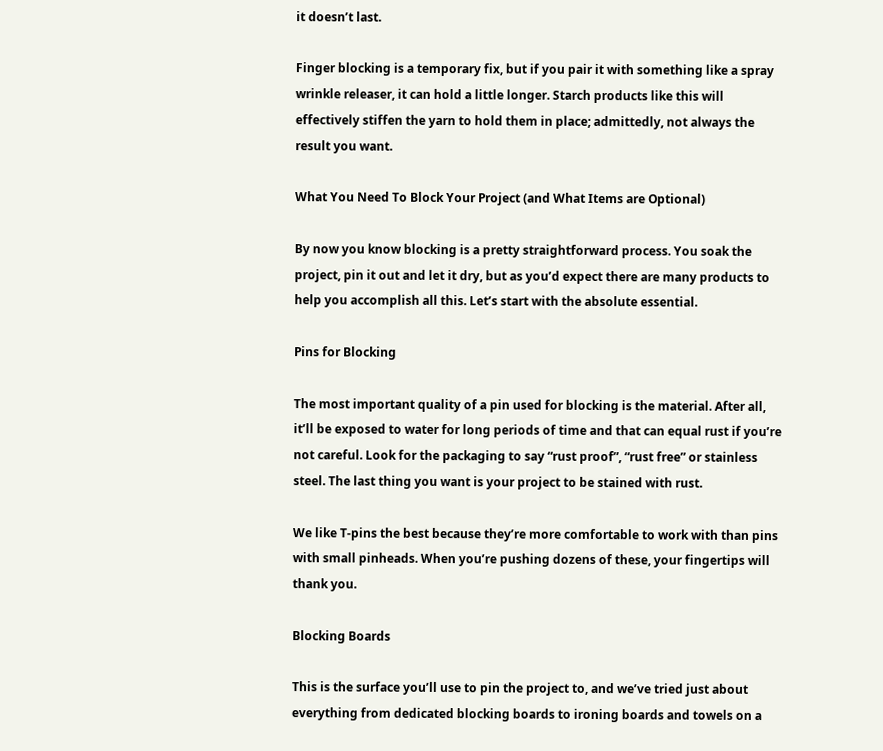it doesn’t last.

Finger blocking is a temporary fix, but if you pair it with something like a spray wrinkle releaser, it can hold a little longer. Starch products like this will effectively stiffen the yarn to hold them in place; admittedly, not always the result you want.

What You Need To Block Your Project (and What Items are Optional)

By now you know blocking is a pretty straightforward process. You soak the project, pin it out and let it dry, but as you’d expect there are many products to help you accomplish all this. Let’s start with the absolute essential.

Pins for Blocking

The most important quality of a pin used for blocking is the material. After all, it’ll be exposed to water for long periods of time and that can equal rust if you’re not careful. Look for the packaging to say “rust proof”, “rust free” or stainless steel. The last thing you want is your project to be stained with rust.

We like T-pins the best because they’re more comfortable to work with than pins with small pinheads. When you’re pushing dozens of these, your fingertips will thank you.

Blocking Boards

This is the surface you’ll use to pin the project to, and we’ve tried just about everything from dedicated blocking boards to ironing boards and towels on a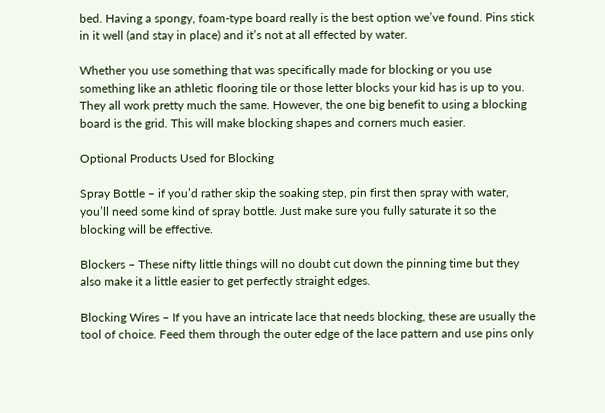bed. Having a spongy, foam-type board really is the best option we’ve found. Pins stick in it well (and stay in place) and it’s not at all effected by water.

Whether you use something that was specifically made for blocking or you use something like an athletic flooring tile or those letter blocks your kid has is up to you. They all work pretty much the same. However, the one big benefit to using a blocking board is the grid. This will make blocking shapes and corners much easier.

Optional Products Used for Blocking

Spray Bottle – if you’d rather skip the soaking step, pin first then spray with water, you’ll need some kind of spray bottle. Just make sure you fully saturate it so the blocking will be effective.

Blockers – These nifty little things will no doubt cut down the pinning time but they also make it a little easier to get perfectly straight edges.

Blocking Wires – If you have an intricate lace that needs blocking, these are usually the tool of choice. Feed them through the outer edge of the lace pattern and use pins only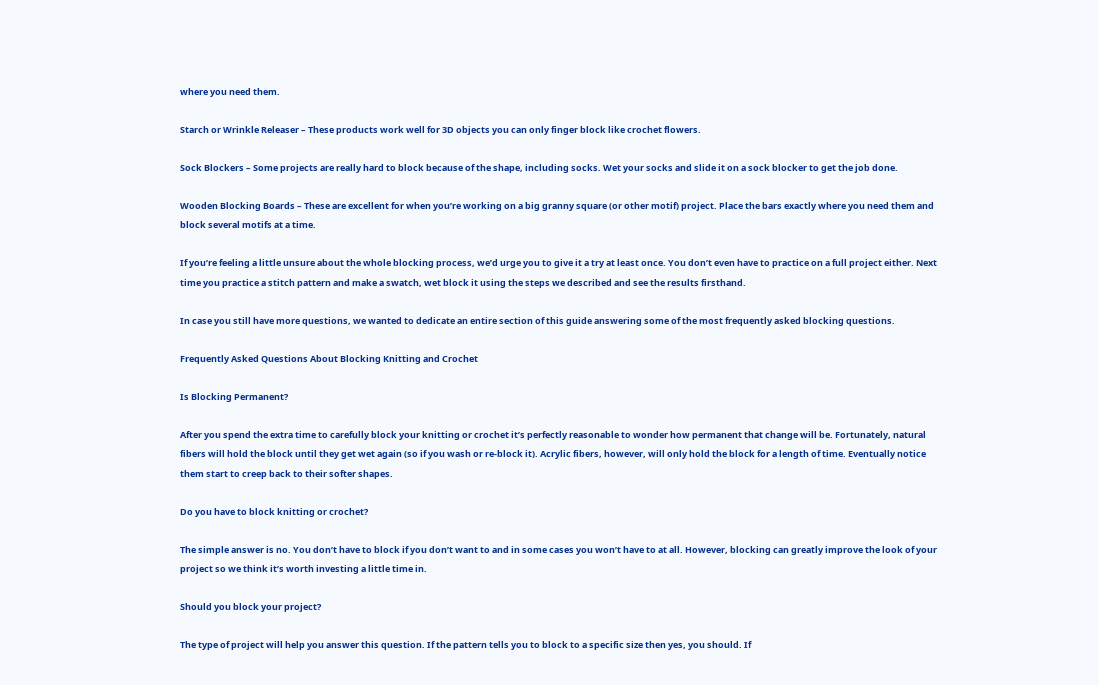where you need them.

Starch or Wrinkle Releaser – These products work well for 3D objects you can only finger block like crochet flowers.

Sock Blockers – Some projects are really hard to block because of the shape, including socks. Wet your socks and slide it on a sock blocker to get the job done.

Wooden Blocking Boards – These are excellent for when you’re working on a big granny square (or other motif) project. Place the bars exactly where you need them and block several motifs at a time.

If you’re feeling a little unsure about the whole blocking process, we’d urge you to give it a try at least once. You don’t even have to practice on a full project either. Next time you practice a stitch pattern and make a swatch, wet block it using the steps we described and see the results firsthand.

In case you still have more questions, we wanted to dedicate an entire section of this guide answering some of the most frequently asked blocking questions.

Frequently Asked Questions About Blocking Knitting and Crochet

Is Blocking Permanent?

After you spend the extra time to carefully block your knitting or crochet it’s perfectly reasonable to wonder how permanent that change will be. Fortunately, natural fibers will hold the block until they get wet again (so if you wash or re-block it). Acrylic fibers, however, will only hold the block for a length of time. Eventually notice them start to creep back to their softer shapes.

Do you have to block knitting or crochet?

The simple answer is no. You don’t have to block if you don’t want to and in some cases you won’t have to at all. However, blocking can greatly improve the look of your project so we think it’s worth investing a little time in.

Should you block your project?

The type of project will help you answer this question. If the pattern tells you to block to a specific size then yes, you should. If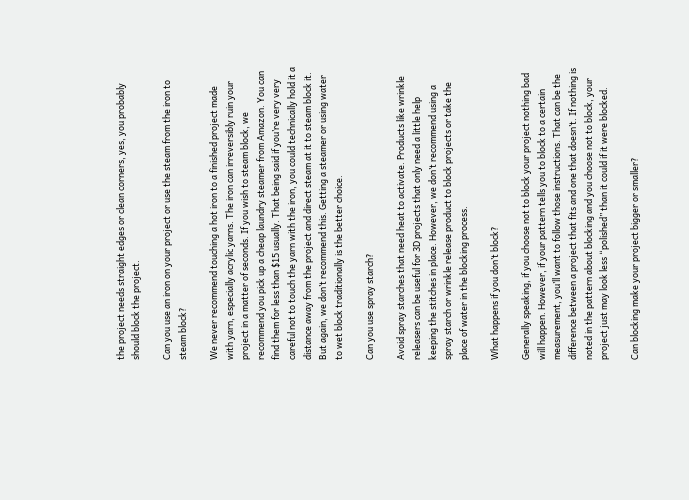the project needs straight edges or clean corners, yes, you probably should block the project.

Can you use an iron on your project or use the steam from the iron to steam block?

We never recommend touching a hot iron to a finished project made with yarn, especially acrylic yarns. The iron can irreversibly ruin your project in a matter of seconds. If you wish to steam block, we recommend you pick up a cheap laundry steamer from Amazon. You can find them for less than $15 usually. That being said if you’re very very careful not to touch the yarn with the iron, you could technically hold it a distance away from the project and direct steam at it to steam block it. But again, we don’t recommend this. Getting a steamer or using water to wet block traditionally is the better choice.

Can you use spray starch?

Avoid spray starches that need heat to activate. Products like wrinkle releasers can be useful for 3D projects that only need a little help keeping the stitches in place. However, we don’t recommend using a spray starch or wrinkle release product to block projects or take the place of water in the blocking process.

What happens if you don’t block?

Generally speaking, if you choose not to block your project nothing bad will happen. However, if your pattern tells you to block to a certain measurement, you’ll want to follow those instructions. That can be the difference between a project that fits and one that doesn’t. If nothing is noted in the pattern about blocking and you choose not to block, your project just may look less “polished” than it could if it were blocked.

Can blocking make your project bigger or smaller?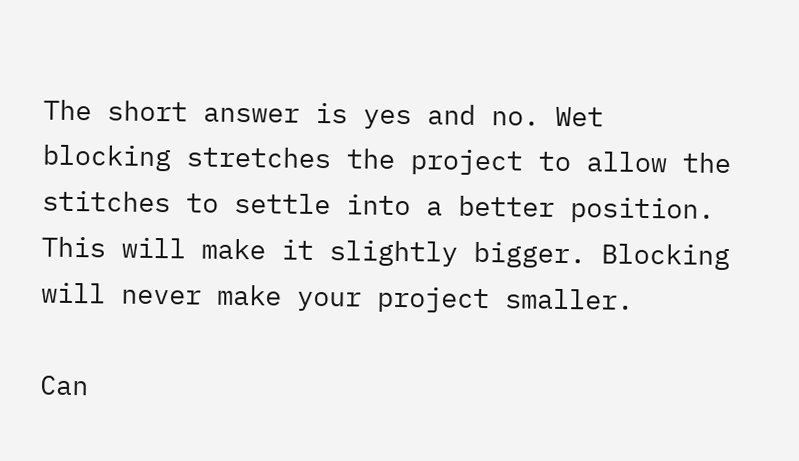The short answer is yes and no. Wet blocking stretches the project to allow the stitches to settle into a better position. This will make it slightly bigger. Blocking will never make your project smaller.

Can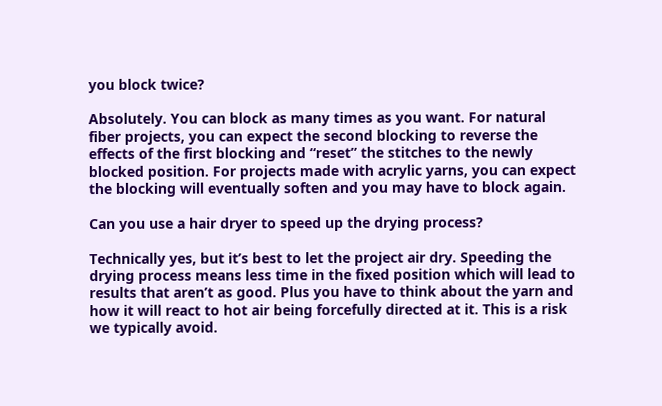you block twice?

Absolutely. You can block as many times as you want. For natural fiber projects, you can expect the second blocking to reverse the effects of the first blocking and “reset” the stitches to the newly blocked position. For projects made with acrylic yarns, you can expect the blocking will eventually soften and you may have to block again.

Can you use a hair dryer to speed up the drying process?

Technically yes, but it’s best to let the project air dry. Speeding the drying process means less time in the fixed position which will lead to results that aren’t as good. Plus you have to think about the yarn and how it will react to hot air being forcefully directed at it. This is a risk we typically avoid.